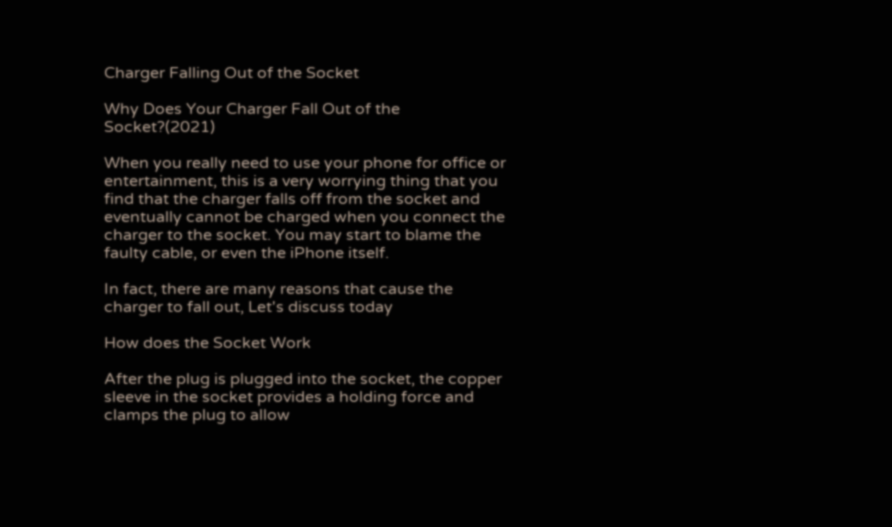Charger Falling Out of the Socket

Why Does Your Charger Fall Out of the Socket?(2021)

When you really need to use your phone for office or entertainment, this is a very worrying thing that you find that the charger falls off from the socket and eventually cannot be charged when you connect the charger to the socket. You may start to blame the faulty cable, or even the iPhone itself.

In fact, there are many reasons that cause the charger to fall out, Let's discuss today

How does the Socket Work

After the plug is plugged into the socket, the copper sleeve in the socket provides a holding force and clamps the plug to allow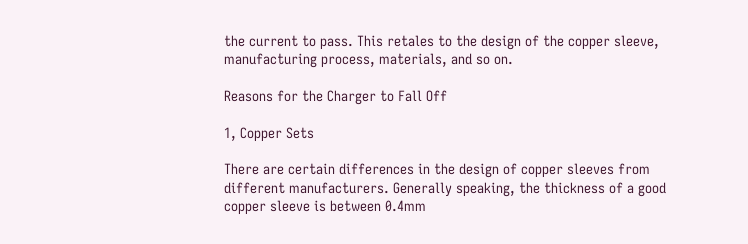the current to pass. This retales to the design of the copper sleeve, manufacturing process, materials, and so on.

Reasons for the Charger to Fall Off

1, Copper Sets

There are certain differences in the design of copper sleeves from different manufacturers. Generally speaking, the thickness of a good copper sleeve is between 0.4mm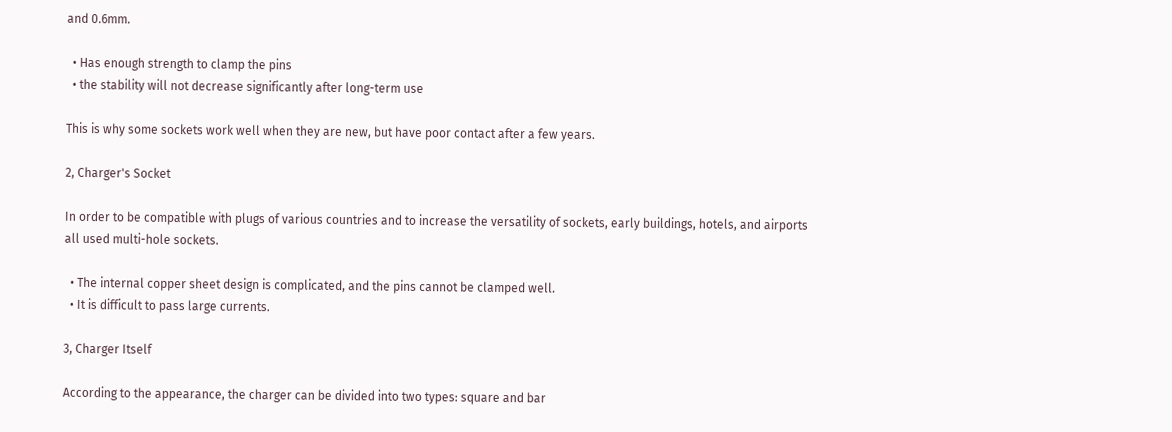and 0.6mm.

  • Has enough strength to clamp the pins
  • the stability will not decrease significantly after long-term use

This is why some sockets work well when they are new, but have poor contact after a few years.

2, Charger's Socket

In order to be compatible with plugs of various countries and to increase the versatility of sockets, early buildings, hotels, and airports all used multi-hole sockets.

  • The internal copper sheet design is complicated, and the pins cannot be clamped well.
  • It is difficult to pass large currents.

3, Charger Itself

According to the appearance, the charger can be divided into two types: square and bar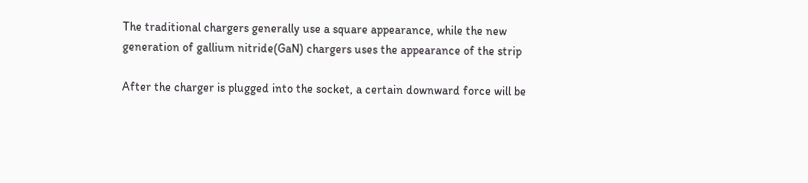The traditional chargers generally use a square appearance, while the new generation of gallium nitride(GaN) chargers uses the appearance of the strip

After the charger is plugged into the socket, a certain downward force will be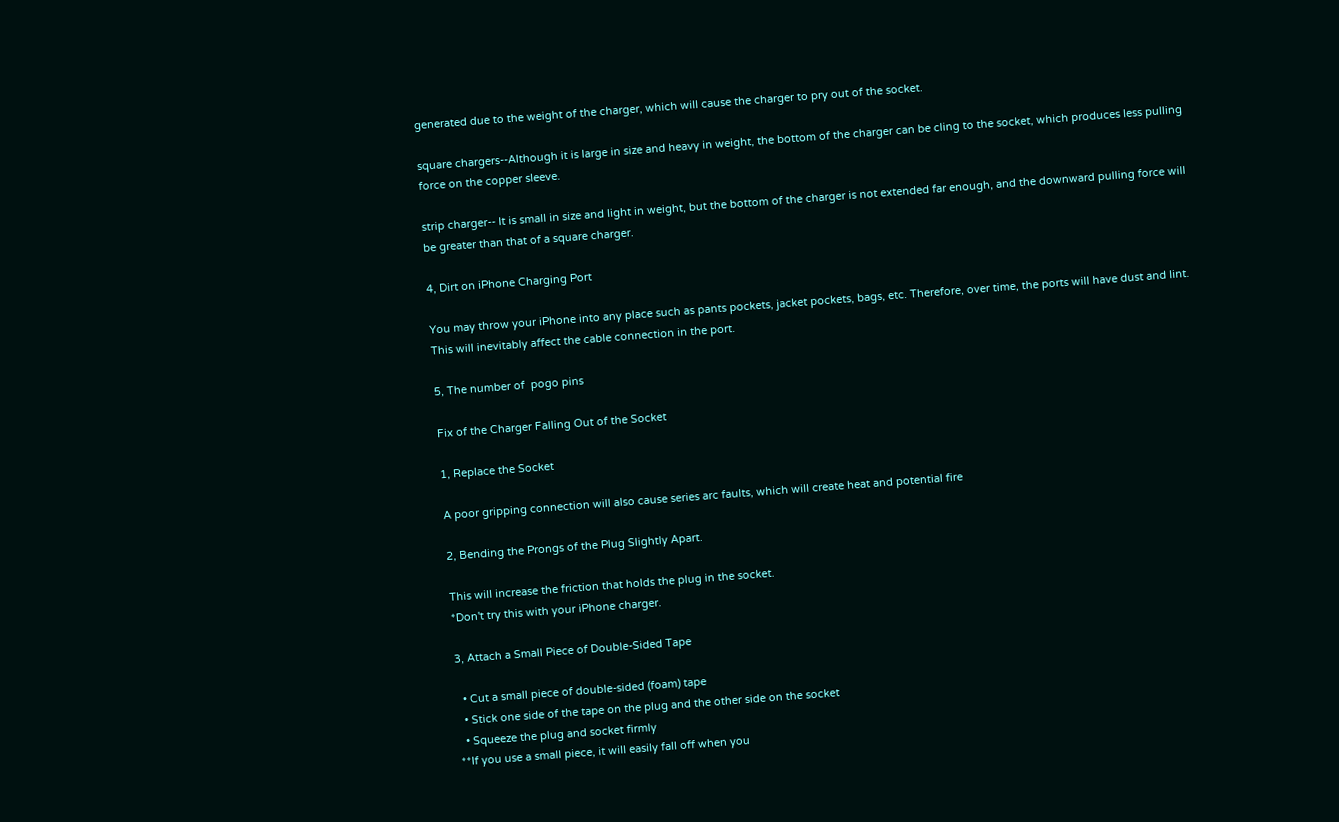generated due to the weight of the charger, which will cause the charger to pry out of the socket.

square chargers--Although it is large in size and heavy in weight, the bottom of the charger can be cling to the socket, which produces less pulling force on the copper sleeve.

strip charger-- It is small in size and light in weight, but the bottom of the charger is not extended far enough, and the downward pulling force will be greater than that of a square charger.

4, Dirt on iPhone Charging Port

You may throw your iPhone into any place such as pants pockets, jacket pockets, bags, etc. Therefore, over time, the ports will have dust and lint. This will inevitably affect the cable connection in the port.

5, The number of  pogo pins

Fix of the Charger Falling Out of the Socket

1, Replace the Socket

A poor gripping connection will also cause series arc faults, which will create heat and potential fire

2, Bending the Prongs of the Plug Slightly Apart.

This will increase the friction that holds the plug in the socket.
*Don't try this with your iPhone charger.

3, Attach a Small Piece of Double-Sided Tape

  • Cut a small piece of double-sided (foam) tape
  • Stick one side of the tape on the plug and the other side on the socket
  • Squeeze the plug and socket firmly
**If you use a small piece, it will easily fall off when you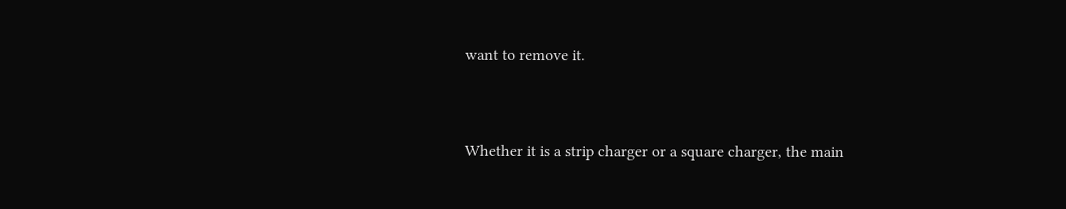want to remove it.


Whether it is a strip charger or a square charger, the main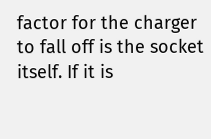factor for the charger to fall off is the socket itself. If it is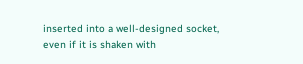inserted into a well-designed socket, even if it is shaken with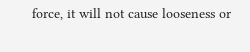force, it will not cause looseness or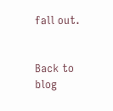fall out.


Back to blog